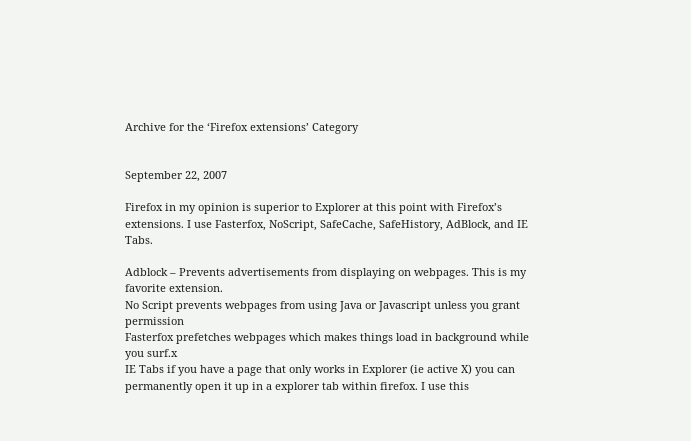Archive for the ‘Firefox extensions’ Category


September 22, 2007

Firefox in my opinion is superior to Explorer at this point with Firefox’s extensions. I use Fasterfox, NoScript, SafeCache, SafeHistory, AdBlock, and IE Tabs.

Adblock – Prevents advertisements from displaying on webpages. This is my favorite extension.
No Script prevents webpages from using Java or Javascript unless you grant permission
Fasterfox prefetches webpages which makes things load in background while you surf.x
IE Tabs if you have a page that only works in Explorer (ie active X) you can permanently open it up in a explorer tab within firefox. I use this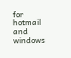for hotmail and windows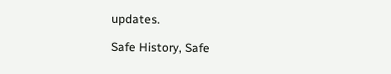updates.

Safe History, Safe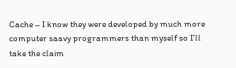Cache – I know they were developed by much more computer saavy programmers than myself so I’ll take the claim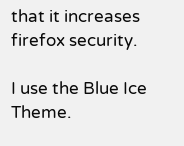that it increases firefox security.

I use the Blue Ice Theme.